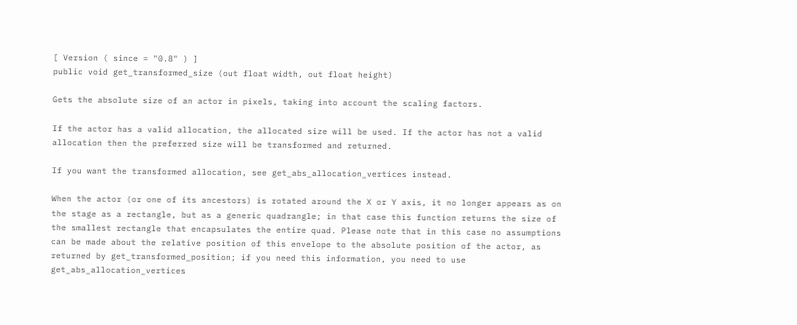[ Version ( since = "0.8" ) ]
public void get_transformed_size (out float width, out float height)

Gets the absolute size of an actor in pixels, taking into account the scaling factors.

If the actor has a valid allocation, the allocated size will be used. If the actor has not a valid allocation then the preferred size will be transformed and returned.

If you want the transformed allocation, see get_abs_allocation_vertices instead.

When the actor (or one of its ancestors) is rotated around the X or Y axis, it no longer appears as on the stage as a rectangle, but as a generic quadrangle; in that case this function returns the size of the smallest rectangle that encapsulates the entire quad. Please note that in this case no assumptions can be made about the relative position of this envelope to the absolute position of the actor, as returned by get_transformed_position; if you need this information, you need to use get_abs_allocation_vertices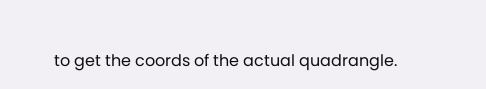to get the coords of the actual quadrangle.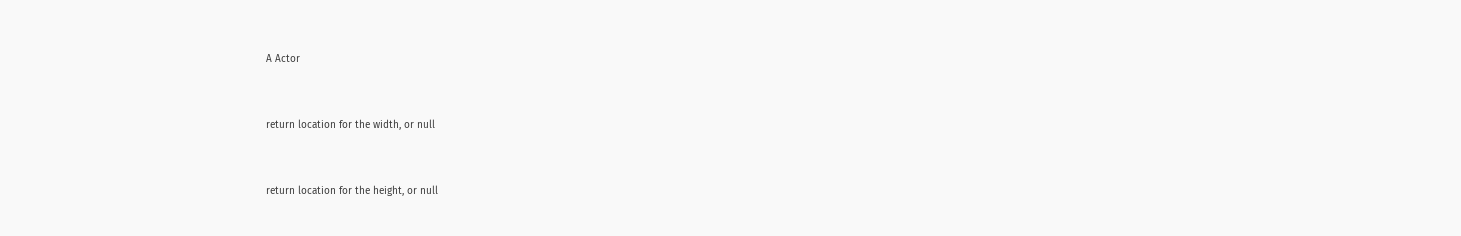A Actor


return location for the width, or null


return location for the height, or null